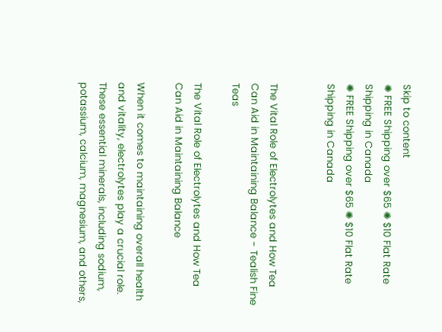Skip to content
✺ FREE Shipping over $65 ✺ $10 Flat Rate Shipping in Canada
✺ FREE Shipping over $65 ✺ $10 Flat Rate Shipping in Canada


The Vital Role of Electrolytes and How Tea Can Aid in Maintaining Balance - Tealish Fine Teas

The Vital Role of Electrolytes and How Tea Can Aid in Maintaining Balance

When it comes to maintaining overall health and vitality, electrolytes play a crucial role. These essential minerals, including sodium, potassium, calcium, magnesium, and others,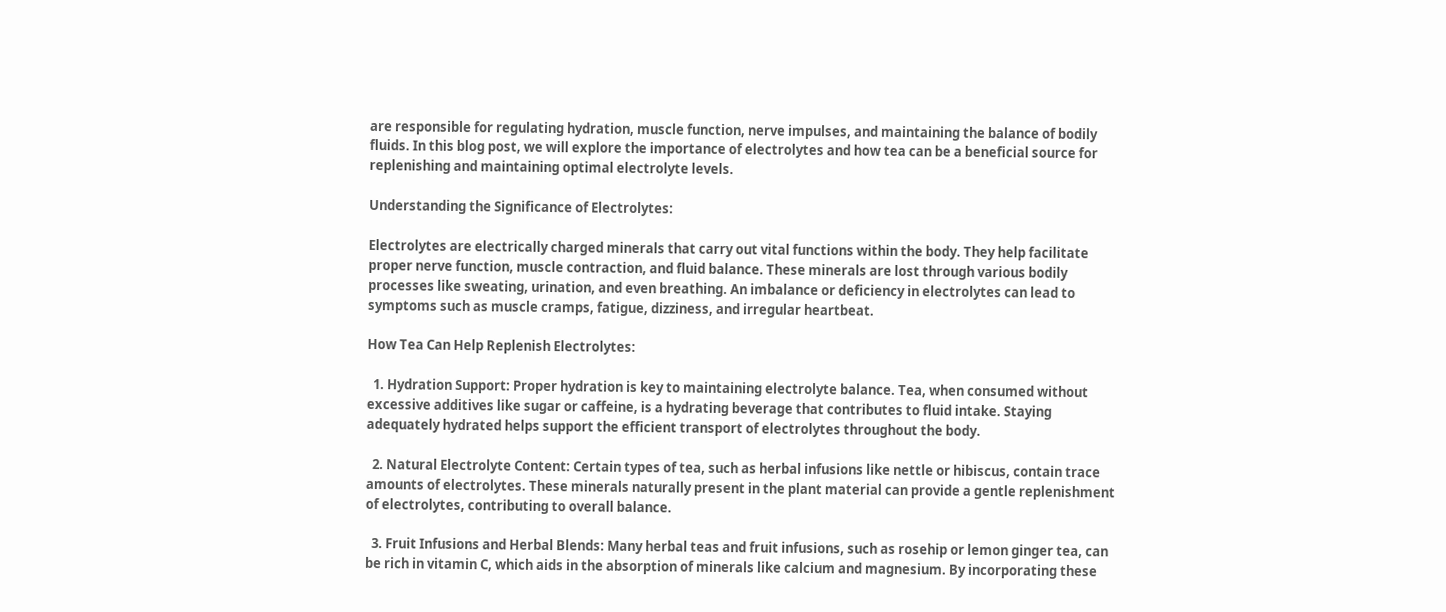are responsible for regulating hydration, muscle function, nerve impulses, and maintaining the balance of bodily fluids. In this blog post, we will explore the importance of electrolytes and how tea can be a beneficial source for replenishing and maintaining optimal electrolyte levels.

Understanding the Significance of Electrolytes:

Electrolytes are electrically charged minerals that carry out vital functions within the body. They help facilitate proper nerve function, muscle contraction, and fluid balance. These minerals are lost through various bodily processes like sweating, urination, and even breathing. An imbalance or deficiency in electrolytes can lead to symptoms such as muscle cramps, fatigue, dizziness, and irregular heartbeat.

How Tea Can Help Replenish Electrolytes:

  1. Hydration Support: Proper hydration is key to maintaining electrolyte balance. Tea, when consumed without excessive additives like sugar or caffeine, is a hydrating beverage that contributes to fluid intake. Staying adequately hydrated helps support the efficient transport of electrolytes throughout the body.

  2. Natural Electrolyte Content: Certain types of tea, such as herbal infusions like nettle or hibiscus, contain trace amounts of electrolytes. These minerals naturally present in the plant material can provide a gentle replenishment of electrolytes, contributing to overall balance.

  3. Fruit Infusions and Herbal Blends: Many herbal teas and fruit infusions, such as rosehip or lemon ginger tea, can be rich in vitamin C, which aids in the absorption of minerals like calcium and magnesium. By incorporating these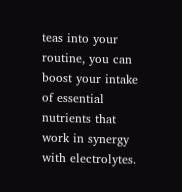teas into your routine, you can boost your intake of essential nutrients that work in synergy with electrolytes.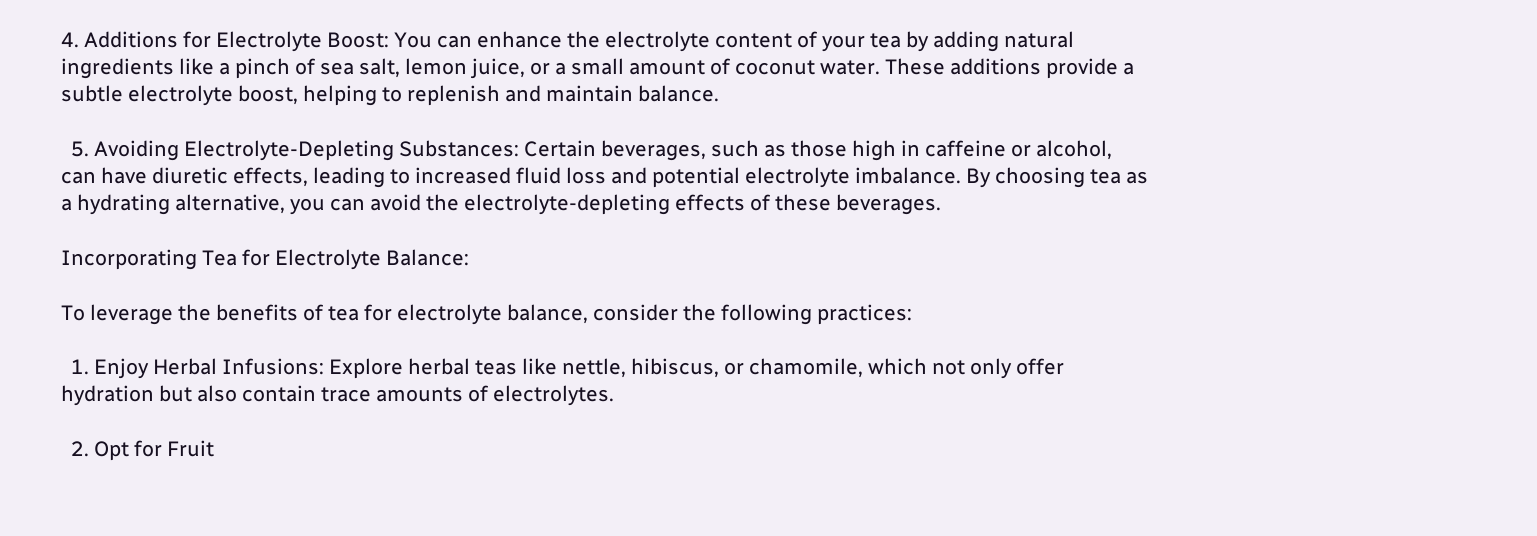4. Additions for Electrolyte Boost: You can enhance the electrolyte content of your tea by adding natural ingredients like a pinch of sea salt, lemon juice, or a small amount of coconut water. These additions provide a subtle electrolyte boost, helping to replenish and maintain balance.

  5. Avoiding Electrolyte-Depleting Substances: Certain beverages, such as those high in caffeine or alcohol, can have diuretic effects, leading to increased fluid loss and potential electrolyte imbalance. By choosing tea as a hydrating alternative, you can avoid the electrolyte-depleting effects of these beverages.

Incorporating Tea for Electrolyte Balance:

To leverage the benefits of tea for electrolyte balance, consider the following practices:

  1. Enjoy Herbal Infusions: Explore herbal teas like nettle, hibiscus, or chamomile, which not only offer hydration but also contain trace amounts of electrolytes.

  2. Opt for Fruit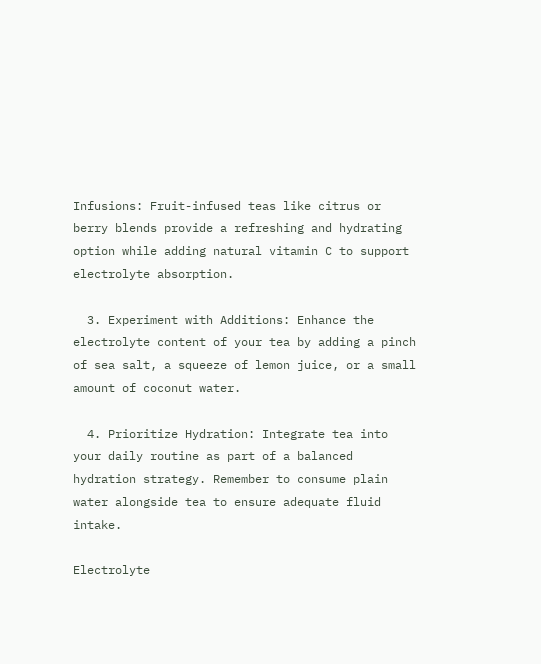Infusions: Fruit-infused teas like citrus or berry blends provide a refreshing and hydrating option while adding natural vitamin C to support electrolyte absorption.

  3. Experiment with Additions: Enhance the electrolyte content of your tea by adding a pinch of sea salt, a squeeze of lemon juice, or a small amount of coconut water.

  4. Prioritize Hydration: Integrate tea into your daily routine as part of a balanced hydration strategy. Remember to consume plain water alongside tea to ensure adequate fluid intake.

Electrolyte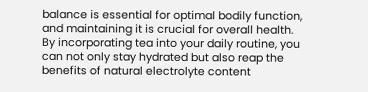balance is essential for optimal bodily function, and maintaining it is crucial for overall health. By incorporating tea into your daily routine, you can not only stay hydrated but also reap the benefits of natural electrolyte content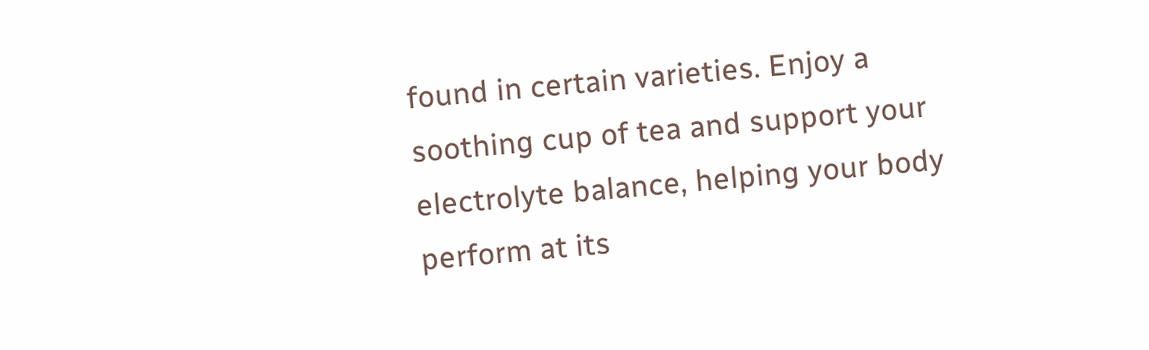found in certain varieties. Enjoy a soothing cup of tea and support your electrolyte balance, helping your body perform at its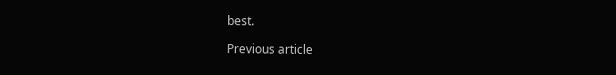best.

Previous article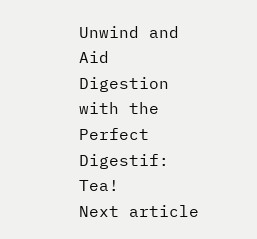Unwind and Aid Digestion with the Perfect Digestif: Tea!
Next article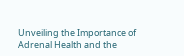Unveiling the Importance of Adrenal Health and the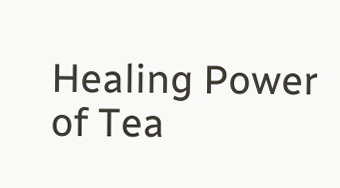Healing Power of Tea